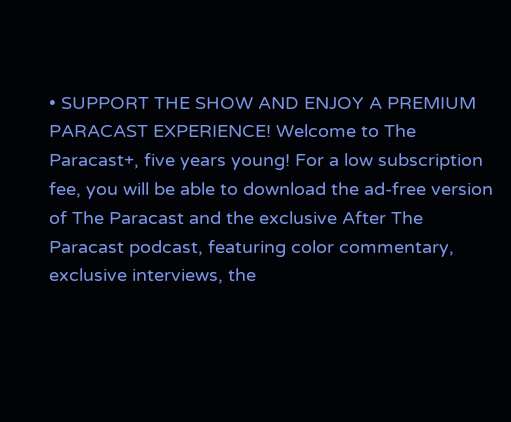• SUPPORT THE SHOW AND ENJOY A PREMIUM PARACAST EXPERIENCE! Welcome to The Paracast+, five years young! For a low subscription fee, you will be able to download the ad-free version of The Paracast and the exclusive After The Paracast podcast, featuring color commentary, exclusive interviews, the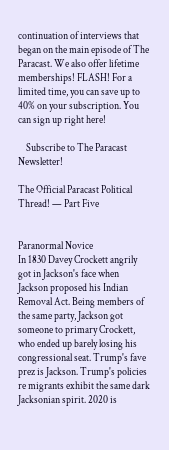continuation of interviews that began on the main episode of The Paracast. We also offer lifetime memberships! FLASH! For a limited time, you can save up to 40% on your subscription. You can sign up right here!

    Subscribe to The Paracast Newsletter!

The Official Paracast Political Thread! — Part Five


Paranormal Novice
In 1830 Davey Crockett angrily got in Jackson's face when Jackson proposed his Indian Removal Act. Being members of the same party, Jackson got someone to primary Crockett, who ended up barely losing his congressional seat. Trump's fave prez is Jackson. Trump's policies re migrants exhibit the same dark Jacksonian spirit. 2020 is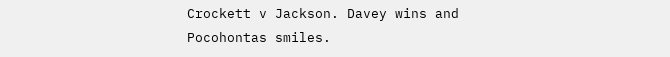Crockett v Jackson. Davey wins and Pocohontas smiles.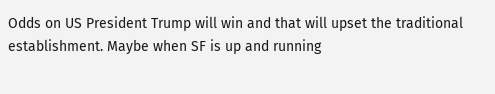Odds on US President Trump will win and that will upset the traditional establishment. Maybe when SF is up and running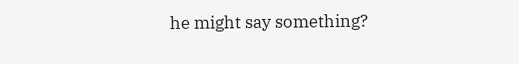he might say something?